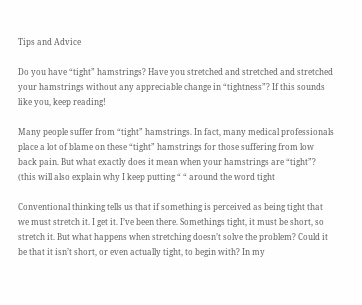Tips and Advice

Do you have “tight” hamstrings? Have you stretched and stretched and stretched your hamstrings without any appreciable change in “tightness”? If this sounds like you, keep reading!

Many people suffer from “tight” hamstrings. In fact, many medical professionals place a lot of blame on these “tight” hamstrings for those suffering from low back pain. But what exactly does it mean when your hamstrings are “tight”? (this will also explain why I keep putting “ “ around the word tight

Conventional thinking tells us that if something is perceived as being tight that we must stretch it. I get it. I’ve been there. Somethings tight, it must be short, so stretch it. But what happens when stretching doesn’t solve the problem? Could it be that it isn’t short, or even actually tight, to begin with? In my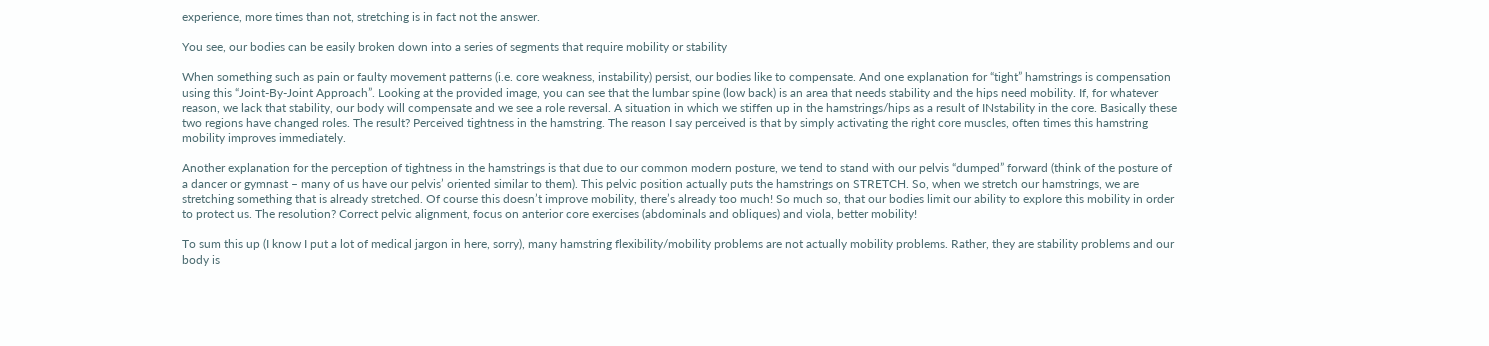experience, more times than not, stretching is in fact not the answer.

You see, our bodies can be easily broken down into a series of segments that require mobility or stability

When something such as pain or faulty movement patterns (i.e. core weakness, instability) persist, our bodies like to compensate. And one explanation for “tight” hamstrings is compensation using this “Joint-By-Joint Approach”. Looking at the provided image, you can see that the lumbar spine (low back) is an area that needs stability and the hips need mobility. If, for whatever reason, we lack that stability, our body will compensate and we see a role reversal. A situation in which we stiffen up in the hamstrings/hips as a result of INstability in the core. Basically these two regions have changed roles. The result? Perceived tightness in the hamstring. The reason I say perceived is that by simply activating the right core muscles, often times this hamstring mobility improves immediately.

Another explanation for the perception of tightness in the hamstrings is that due to our common modern posture, we tend to stand with our pelvis “dumped” forward (think of the posture of a dancer or gymnast – many of us have our pelvis’ oriented similar to them). This pelvic position actually puts the hamstrings on STRETCH. So, when we stretch our hamstrings, we are stretching something that is already stretched. Of course this doesn’t improve mobility, there’s already too much! So much so, that our bodies limit our ability to explore this mobility in order to protect us. The resolution? Correct pelvic alignment, focus on anterior core exercises (abdominals and obliques) and viola, better mobility!

To sum this up (I know I put a lot of medical jargon in here, sorry), many hamstring flexibility/mobility problems are not actually mobility problems. Rather, they are stability problems and our body is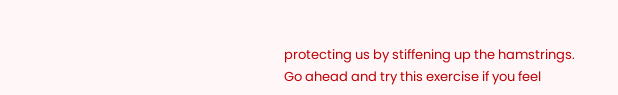protecting us by stiffening up the hamstrings. Go ahead and try this exercise if you feel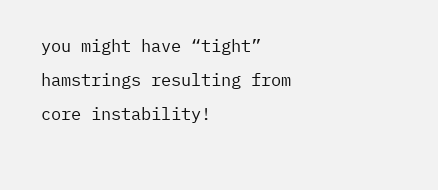you might have “tight” hamstrings resulting from core instability!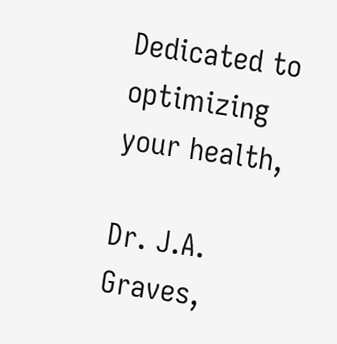Dedicated to optimizing your health,

Dr. J.A. Graves,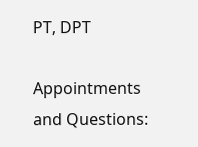PT, DPT

Appointments and Questions: